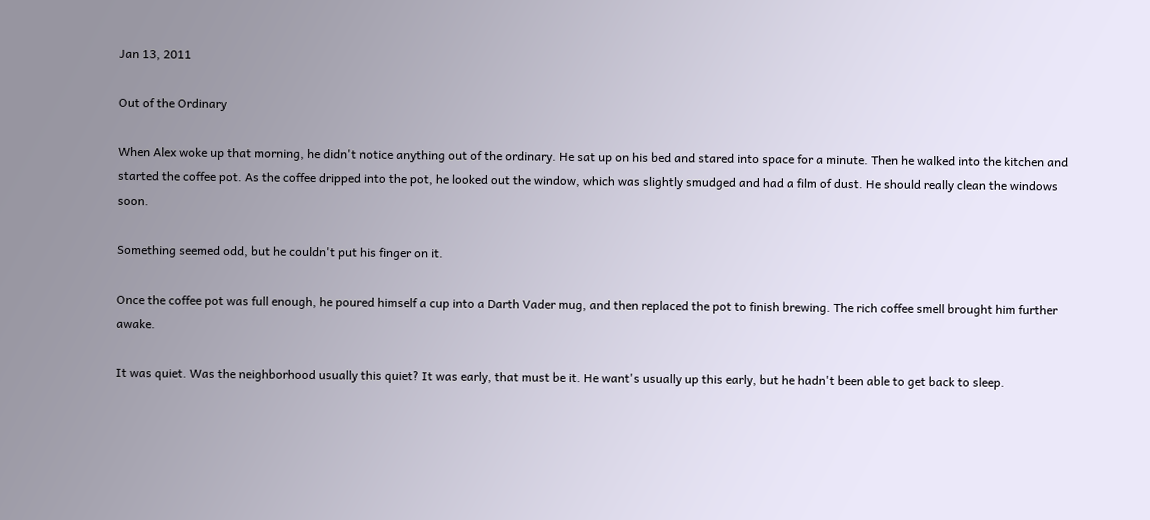Jan 13, 2011

Out of the Ordinary

When Alex woke up that morning, he didn't notice anything out of the ordinary. He sat up on his bed and stared into space for a minute. Then he walked into the kitchen and started the coffee pot. As the coffee dripped into the pot, he looked out the window, which was slightly smudged and had a film of dust. He should really clean the windows soon.

Something seemed odd, but he couldn't put his finger on it.

Once the coffee pot was full enough, he poured himself a cup into a Darth Vader mug, and then replaced the pot to finish brewing. The rich coffee smell brought him further awake.

It was quiet. Was the neighborhood usually this quiet? It was early, that must be it. He want's usually up this early, but he hadn't been able to get back to sleep.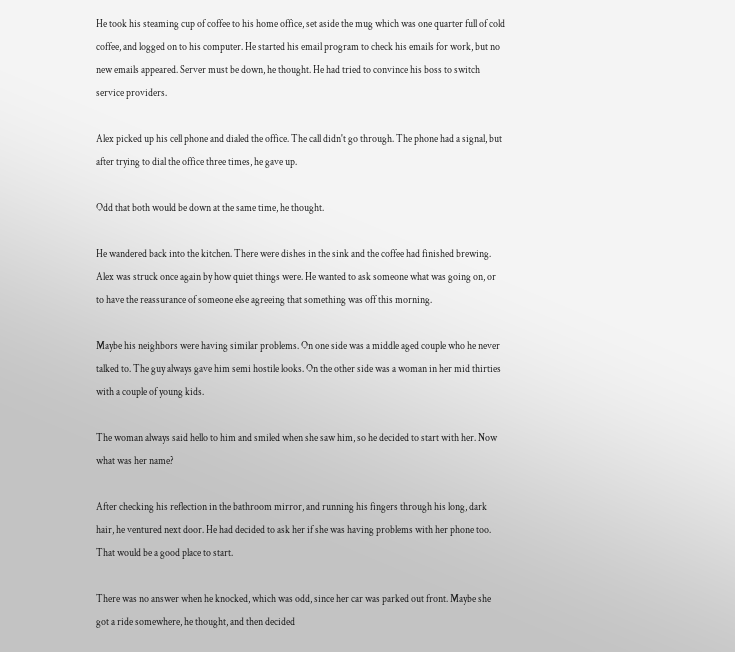He took his steaming cup of coffee to his home office, set aside the mug which was one quarter full of cold coffee, and logged on to his computer. He started his email program to check his emails for work, but no new emails appeared. Server must be down, he thought. He had tried to convince his boss to switch service providers.

Alex picked up his cell phone and dialed the office. The call didn't go through. The phone had a signal, but after trying to dial the office three times, he gave up.

Odd that both would be down at the same time, he thought.

He wandered back into the kitchen. There were dishes in the sink and the coffee had finished brewing. Alex was struck once again by how quiet things were. He wanted to ask someone what was going on, or to have the reassurance of someone else agreeing that something was off this morning.

Maybe his neighbors were having similar problems. On one side was a middle aged couple who he never talked to. The guy always gave him semi hostile looks. On the other side was a woman in her mid thirties with a couple of young kids.

The woman always said hello to him and smiled when she saw him, so he decided to start with her. Now what was her name?

After checking his reflection in the bathroom mirror, and running his fingers through his long, dark hair, he ventured next door. He had decided to ask her if she was having problems with her phone too. That would be a good place to start.

There was no answer when he knocked, which was odd, since her car was parked out front. Maybe she got a ride somewhere, he thought, and then decided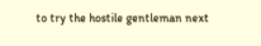to try the hostile gentleman next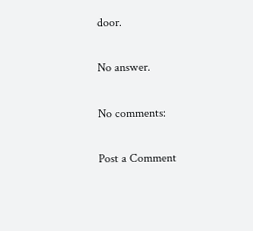door.

No answer.

No comments:

Post a Comment